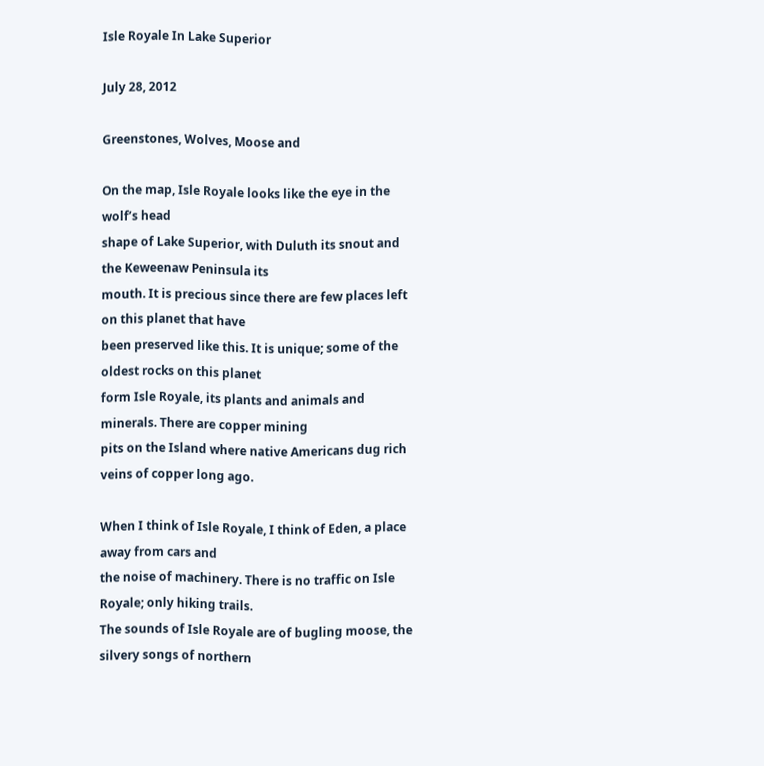Isle Royale In Lake Superior

July 28, 2012

Greenstones, Wolves, Moose and

On the map, Isle Royale looks like the eye in the wolf’s head
shape of Lake Superior, with Duluth its snout and the Keweenaw Peninsula its
mouth. It is precious since there are few places left on this planet that have
been preserved like this. It is unique; some of the oldest rocks on this planet
form Isle Royale, its plants and animals and minerals. There are copper mining
pits on the Island where native Americans dug rich veins of copper long ago.

When I think of Isle Royale, I think of Eden, a place away from cars and
the noise of machinery. There is no traffic on Isle Royale; only hiking trails.
The sounds of Isle Royale are of bugling moose, the silvery songs of northern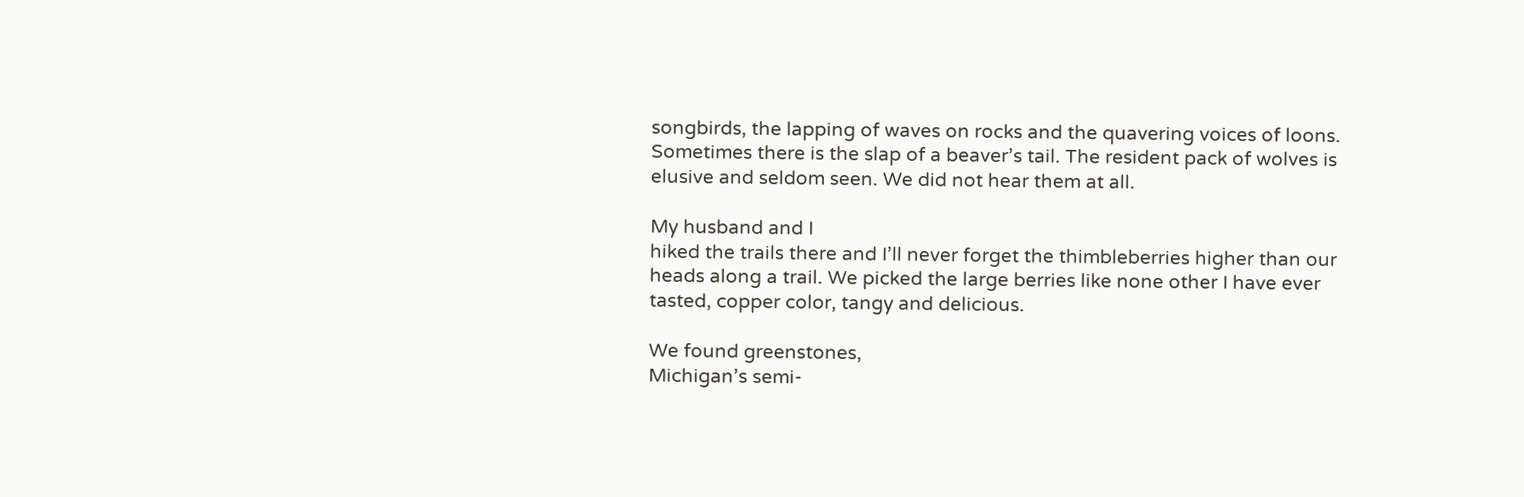songbirds, the lapping of waves on rocks and the quavering voices of loons.
Sometimes there is the slap of a beaver’s tail. The resident pack of wolves is
elusive and seldom seen. We did not hear them at all.

My husband and I
hiked the trails there and I’ll never forget the thimbleberries higher than our
heads along a trail. We picked the large berries like none other I have ever
tasted, copper color, tangy and delicious.

We found greenstones,
Michigan’s semi-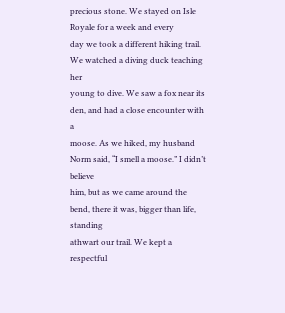precious stone. We stayed on Isle Royale for a week and every
day we took a different hiking trail. We watched a diving duck teaching her
young to dive. We saw a fox near its den, and had a close encounter with a
moose. As we hiked, my husband Norm said, “I smell a moose.” I didn’t believe
him, but as we came around the bend, there it was, bigger than life, standing
athwart our trail. We kept a respectful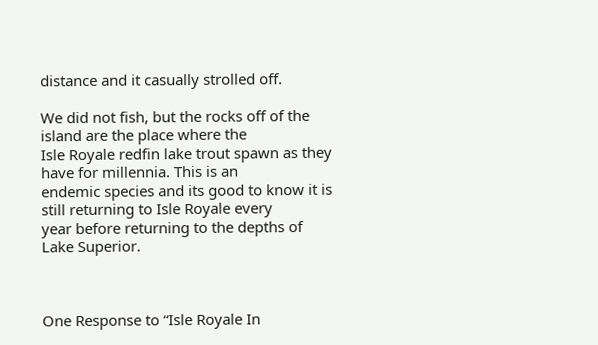distance and it casually strolled off.

We did not fish, but the rocks off of the island are the place where the
Isle Royale redfin lake trout spawn as they have for millennia. This is an
endemic species and its good to know it is still returning to Isle Royale every
year before returning to the depths of Lake Superior.



One Response to “Isle Royale In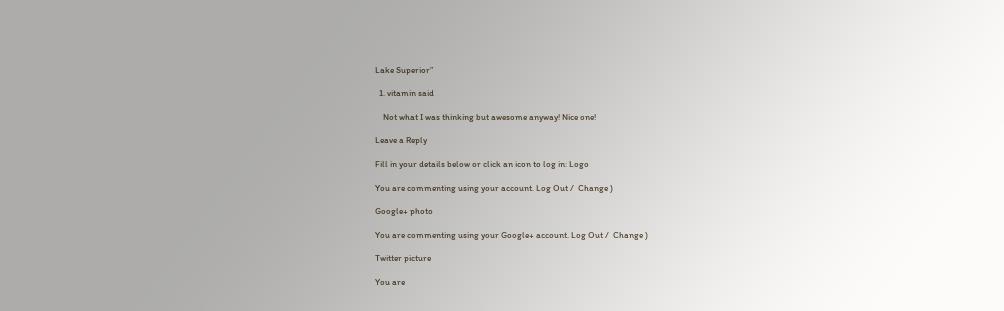Lake Superior”

  1. vitamin said

    Not what I was thinking but awesome anyway! Nice one!

Leave a Reply

Fill in your details below or click an icon to log in: Logo

You are commenting using your account. Log Out /  Change )

Google+ photo

You are commenting using your Google+ account. Log Out /  Change )

Twitter picture

You are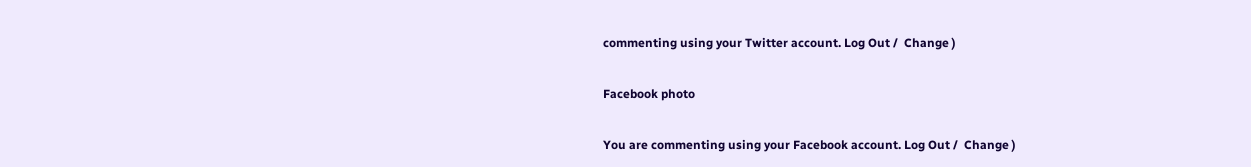commenting using your Twitter account. Log Out /  Change )

Facebook photo

You are commenting using your Facebook account. Log Out /  Change )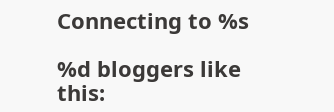Connecting to %s

%d bloggers like this: